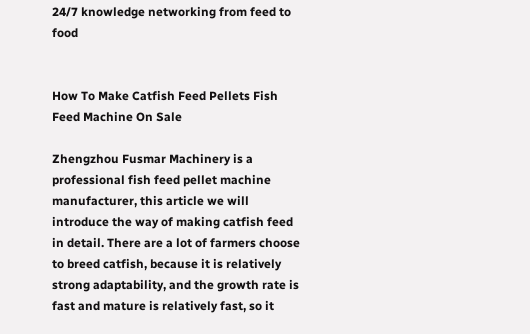24/7 knowledge networking from feed to food


How To Make Catfish Feed Pellets Fish Feed Machine On Sale

Zhengzhou Fusmar Machinery is a professional fish feed pellet machine manufacturer, this article we will introduce the way of making catfish feed in detail. There are a lot of farmers choose to breed catfish, because it is relatively strong adaptability, and the growth rate is fast and mature is relatively fast, so it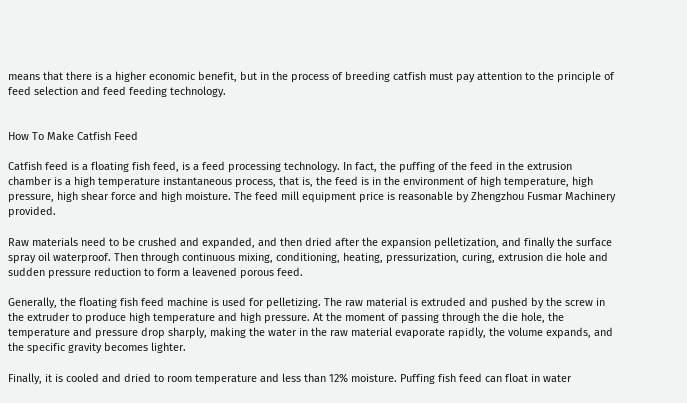means that there is a higher economic benefit, but in the process of breeding catfish must pay attention to the principle of feed selection and feed feeding technology.


How To Make Catfish Feed

Catfish feed is a floating fish feed, is a feed processing technology. In fact, the puffing of the feed in the extrusion chamber is a high temperature instantaneous process, that is, the feed is in the environment of high temperature, high pressure, high shear force and high moisture. The feed mill equipment price is reasonable by Zhengzhou Fusmar Machinery provided.

Raw materials need to be crushed and expanded, and then dried after the expansion pelletization, and finally the surface spray oil waterproof. Then through continuous mixing, conditioning, heating, pressurization, curing, extrusion die hole and sudden pressure reduction to form a leavened porous feed.

Generally, the floating fish feed machine is used for pelletizing. The raw material is extruded and pushed by the screw in the extruder to produce high temperature and high pressure. At the moment of passing through the die hole, the temperature and pressure drop sharply, making the water in the raw material evaporate rapidly, the volume expands, and the specific gravity becomes lighter.

Finally, it is cooled and dried to room temperature and less than 12% moisture. Puffing fish feed can float in water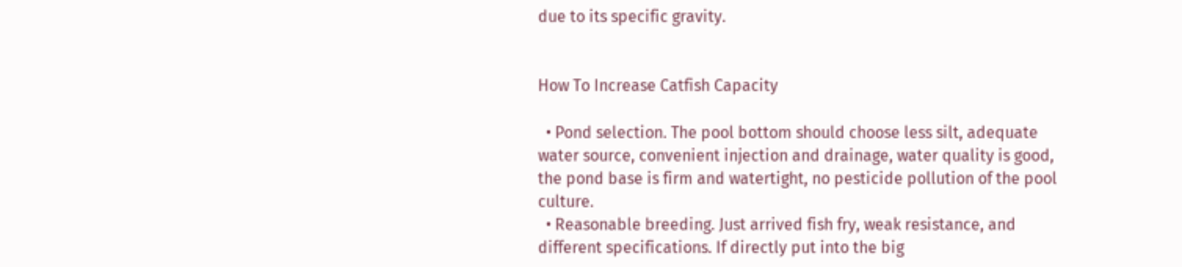due to its specific gravity.


How To Increase Catfish Capacity

  • Pond selection. The pool bottom should choose less silt, adequate water source, convenient injection and drainage, water quality is good, the pond base is firm and watertight, no pesticide pollution of the pool culture.
  • Reasonable breeding. Just arrived fish fry, weak resistance, and different specifications. If directly put into the big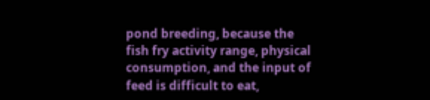pond breeding, because the fish fry activity range, physical consumption, and the input of feed is difficult to eat,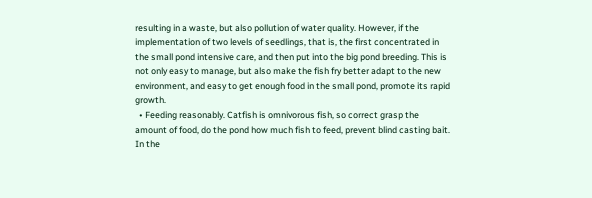resulting in a waste, but also pollution of water quality. However, if the implementation of two levels of seedlings, that is, the first concentrated in the small pond intensive care, and then put into the big pond breeding. This is not only easy to manage, but also make the fish fry better adapt to the new environment, and easy to get enough food in the small pond, promote its rapid growth.
  • Feeding reasonably. Catfish is omnivorous fish, so correct grasp the amount of food, do the pond how much fish to feed, prevent blind casting bait. In the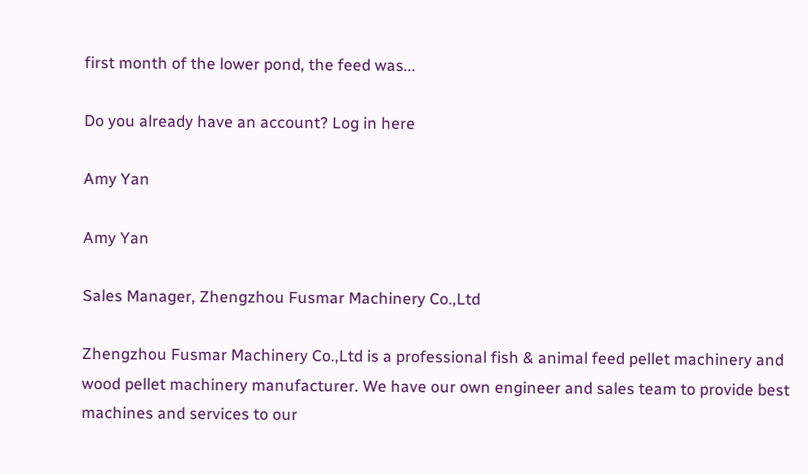first month of the lower pond, the feed was...

Do you already have an account? Log in here

Amy Yan

Amy Yan

Sales Manager, Zhengzhou Fusmar Machinery Co.,Ltd

Zhengzhou Fusmar Machinery Co.,Ltd is a professional fish & animal feed pellet machinery and wood pellet machinery manufacturer. We have our own engineer and sales team to provide best machines and services to our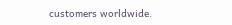customers worldwide.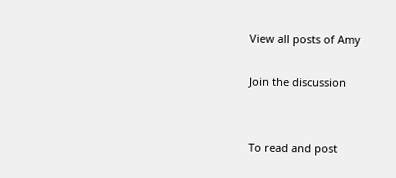View all posts of Amy

Join the discussion


To read and post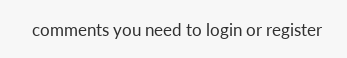comments you need to login or register